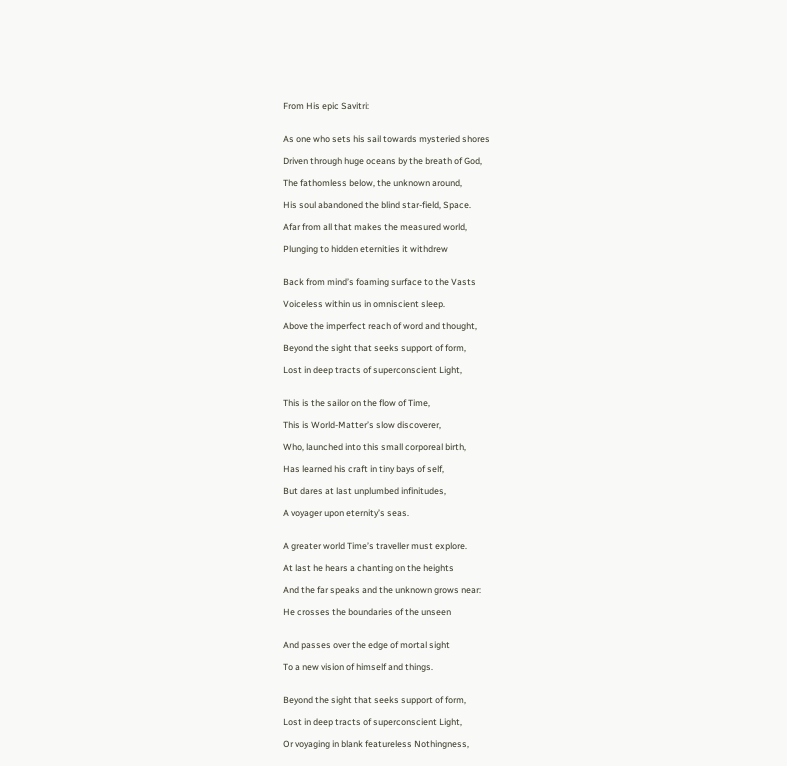From His epic Savitri:


As one who sets his sail towards mysteried shores

Driven through huge oceans by the breath of God,

The fathomless below, the unknown around,

His soul abandoned the blind star-field, Space.

Afar from all that makes the measured world,

Plunging to hidden eternities it withdrew


Back from mind’s foaming surface to the Vasts

Voiceless within us in omniscient sleep.

Above the imperfect reach of word and thought,

Beyond the sight that seeks support of form,

Lost in deep tracts of superconscient Light,


This is the sailor on the flow of Time,

This is World-Matter’s slow discoverer,

Who, launched into this small corporeal birth,

Has learned his craft in tiny bays of self,

But dares at last unplumbed infinitudes,

A voyager upon eternity’s seas.


A greater world Time’s traveller must explore.

At last he hears a chanting on the heights

And the far speaks and the unknown grows near:

He crosses the boundaries of the unseen


And passes over the edge of mortal sight

To a new vision of himself and things.


Beyond the sight that seeks support of form,

Lost in deep tracts of superconscient Light,

Or voyaging in blank featureless Nothingness,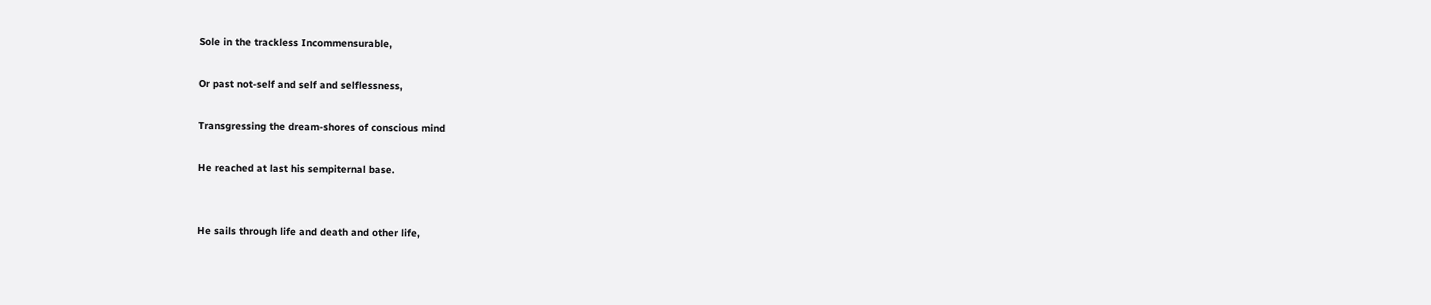Sole in the trackless Incommensurable,

Or past not-self and self and selflessness,

Transgressing the dream-shores of conscious mind

He reached at last his sempiternal base.


He sails through life and death and other life,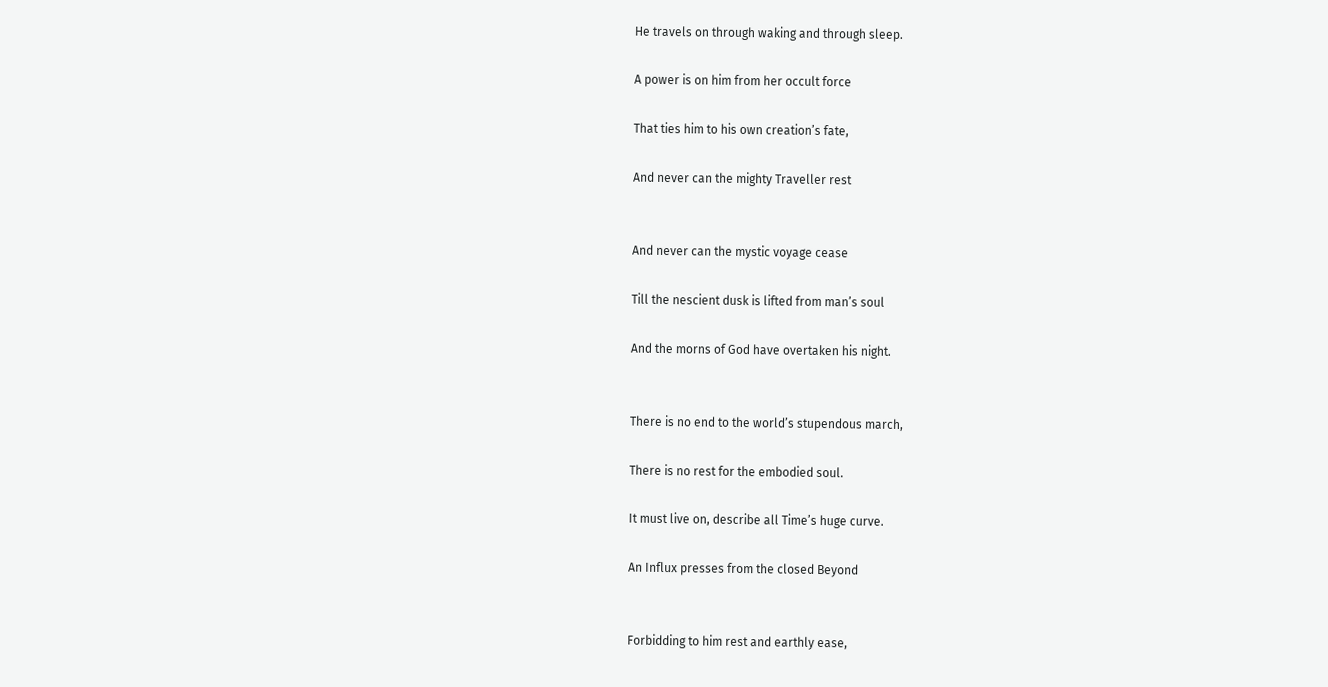He travels on through waking and through sleep.

A power is on him from her occult force

That ties him to his own creation’s fate,

And never can the mighty Traveller rest


And never can the mystic voyage cease

Till the nescient dusk is lifted from man’s soul

And the morns of God have overtaken his night.


There is no end to the world’s stupendous march,

There is no rest for the embodied soul.

It must live on, describe all Time’s huge curve.

An Influx presses from the closed Beyond


Forbidding to him rest and earthly ease,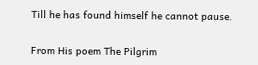Till he has found himself he cannot pause.


From His poem The Pilgrim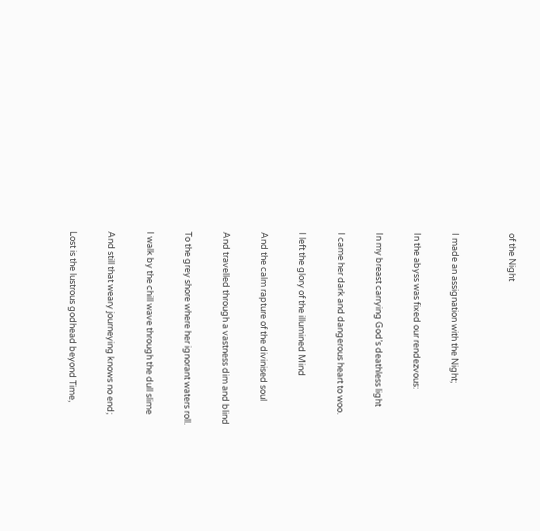of the Night


I made an assignation with the Night;

In the abyss was fixed our rendezvous:

In my breast carrying God’s deathless light

I came her dark and dangerous heart to woo.

I left the glory of the illumined Mind

And the calm rapture of the divinised soul

And travelled through a vastness dim and blind

To the grey shore where her ignorant waters roll.

I walk by the chill wave through the dull slime

And still that weary journeying knows no end;

Lost is the lustrous godhead beyond Time,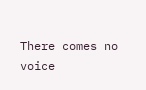There comes no voice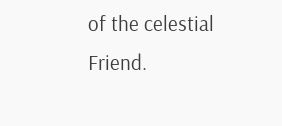of the celestial Friend.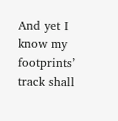And yet I know my footprints’ track shall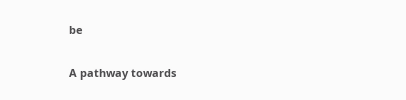be

A pathway towards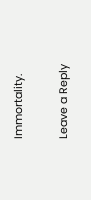Immortality.

Leave a Reply